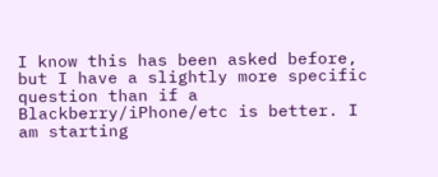I know this has been asked before, but I have a slightly more specific question than if a Blackberry/iPhone/etc is better. I am starting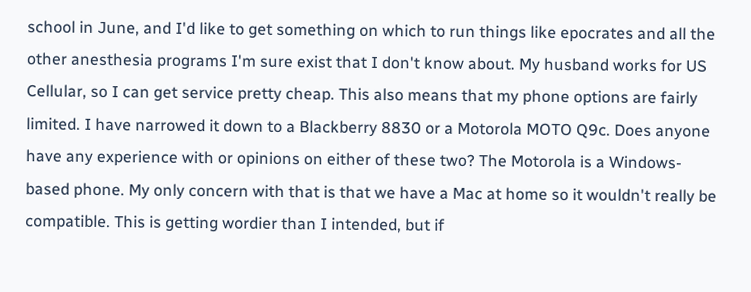school in June, and I'd like to get something on which to run things like epocrates and all the other anesthesia programs I'm sure exist that I don't know about. My husband works for US Cellular, so I can get service pretty cheap. This also means that my phone options are fairly limited. I have narrowed it down to a Blackberry 8830 or a Motorola MOTO Q9c. Does anyone have any experience with or opinions on either of these two? The Motorola is a Windows-based phone. My only concern with that is that we have a Mac at home so it wouldn't really be compatible. This is getting wordier than I intended, but if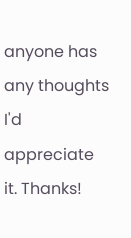anyone has any thoughts I'd appreciate it. Thanks!